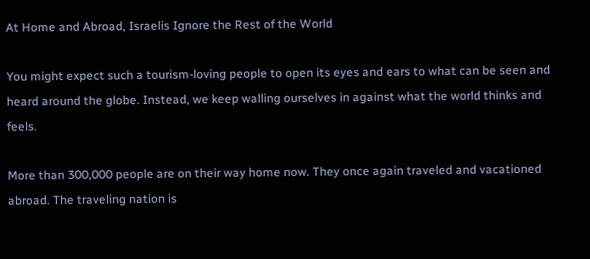At Home and Abroad, Israelis Ignore the Rest of the World

You might expect such a tourism-loving people to open its eyes and ears to what can be seen and heard around the globe. Instead, we keep walling ourselves in against what the world thinks and feels.

More than 300,000 people are on their way home now. They once again traveled and vacationed abroad. The traveling nation is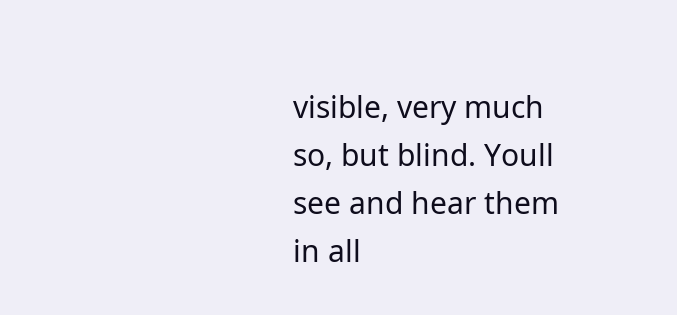visible, very much so, but blind. Youll see and hear them in all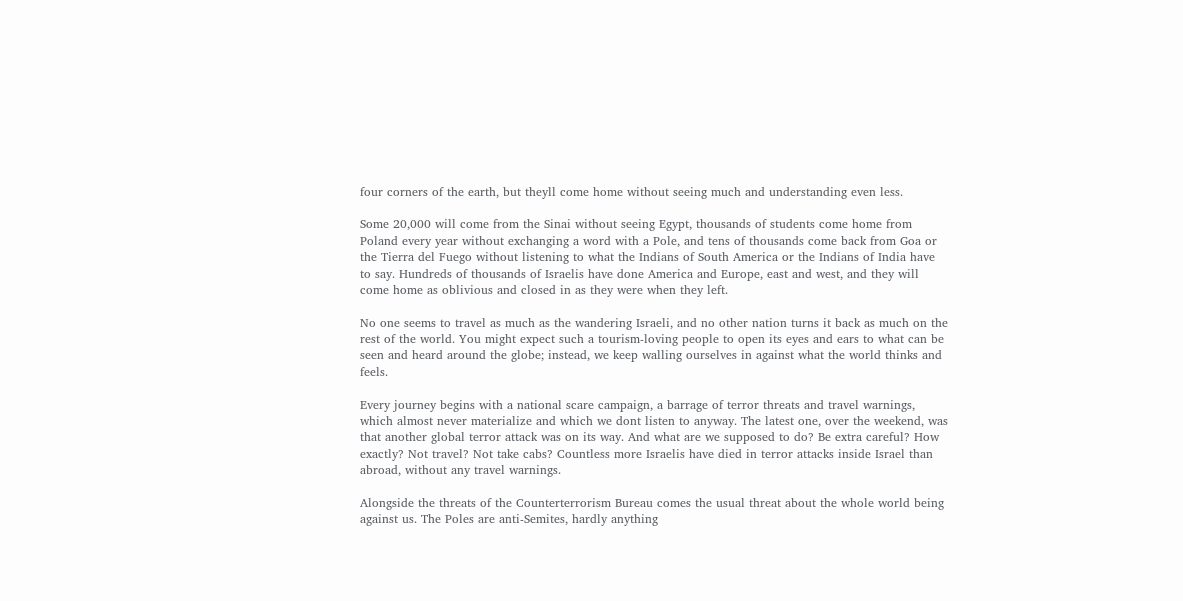four corners of the earth, but theyll come home without seeing much and understanding even less.

Some 20,000 will come from the Sinai without seeing Egypt, thousands of students come home from Poland every year without exchanging a word with a Pole, and tens of thousands come back from Goa or the Tierra del Fuego without listening to what the Indians of South America or the Indians of India have to say. Hundreds of thousands of Israelis have done America and Europe, east and west, and they will come home as oblivious and closed in as they were when they left.

No one seems to travel as much as the wandering Israeli, and no other nation turns it back as much on the rest of the world. You might expect such a tourism-loving people to open its eyes and ears to what can be seen and heard around the globe; instead, we keep walling ourselves in against what the world thinks and feels.

Every journey begins with a national scare campaign, a barrage of terror threats and travel warnings, which almost never materialize and which we dont listen to anyway. The latest one, over the weekend, was that another global terror attack was on its way. And what are we supposed to do? Be extra careful? How exactly? Not travel? Not take cabs? Countless more Israelis have died in terror attacks inside Israel than abroad, without any travel warnings.

Alongside the threats of the Counterterrorism Bureau comes the usual threat about the whole world being against us. The Poles are anti-Semites, hardly anything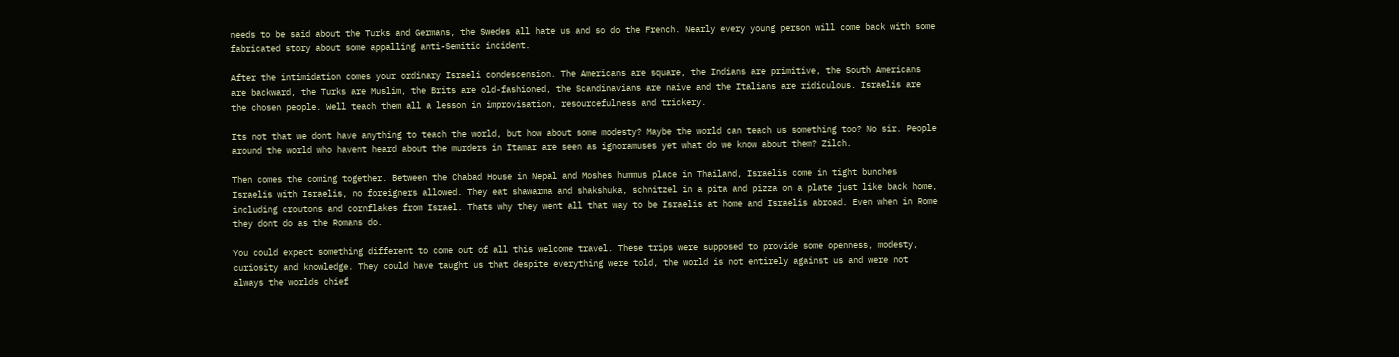needs to be said about the Turks and Germans, the Swedes all hate us and so do the French. Nearly every young person will come back with some fabricated story about some appalling anti-Semitic incident.

After the intimidation comes your ordinary Israeli condescension. The Americans are square, the Indians are primitive, the South Americans are backward, the Turks are Muslim, the Brits are old-fashioned, the Scandinavians are naive and the Italians are ridiculous. Israelis are the chosen people. Well teach them all a lesson in improvisation, resourcefulness and trickery.

Its not that we dont have anything to teach the world, but how about some modesty? Maybe the world can teach us something too? No sir. People around the world who havent heard about the murders in Itamar are seen as ignoramuses yet what do we know about them? Zilch.

Then comes the coming together. Between the Chabad House in Nepal and Moshes hummus place in Thailand, Israelis come in tight bunches Israelis with Israelis, no foreigners allowed. They eat shawarma and shakshuka, schnitzel in a pita and pizza on a plate just like back home, including croutons and cornflakes from Israel. Thats why they went all that way to be Israelis at home and Israelis abroad. Even when in Rome they dont do as the Romans do.

You could expect something different to come out of all this welcome travel. These trips were supposed to provide some openness, modesty, curiosity and knowledge. They could have taught us that despite everything were told, the world is not entirely against us and were not always the worlds chief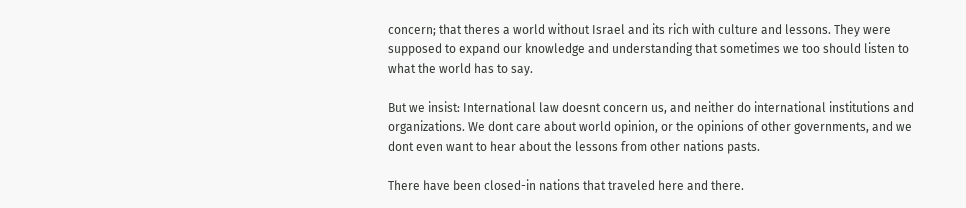concern; that theres a world without Israel and its rich with culture and lessons. They were supposed to expand our knowledge and understanding that sometimes we too should listen to what the world has to say.

But we insist: International law doesnt concern us, and neither do international institutions and organizations. We dont care about world opinion, or the opinions of other governments, and we dont even want to hear about the lessons from other nations pasts.

There have been closed-in nations that traveled here and there.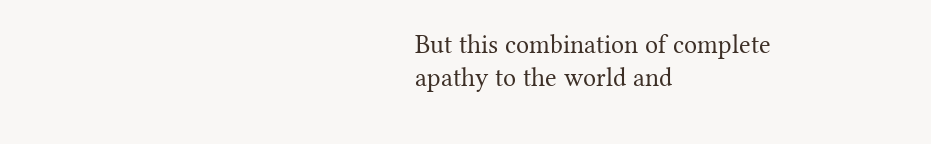But this combination of complete apathy to the world and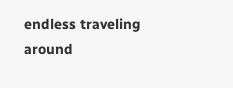endless traveling around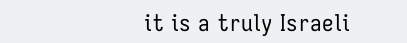it is a truly Israeli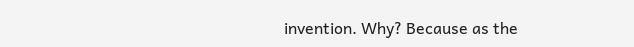invention. Why? Because as the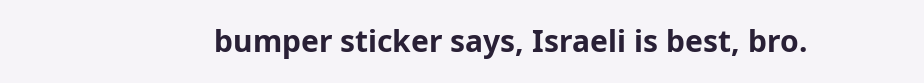bumper sticker says, Israeli is best, bro.